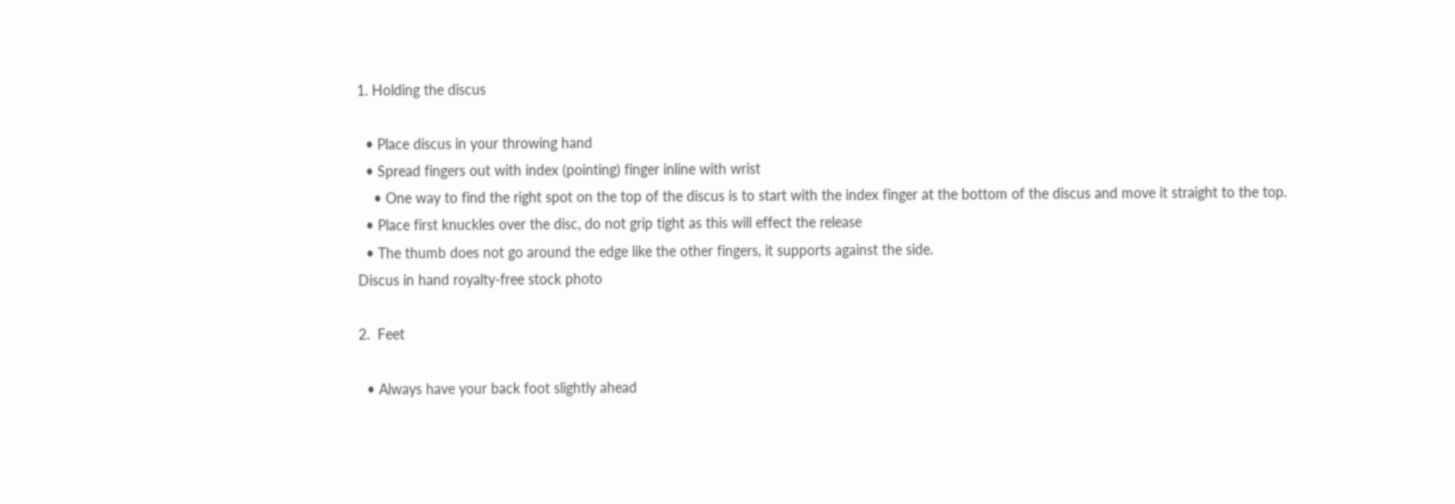1. Holding the discus

  • Place discus in your throwing hand
  • Spread fingers out with index (pointing) finger inline with wrist
    • One way to find the right spot on the top of the discus is to start with the index finger at the bottom of the discus and move it straight to the top.
  • Place first knuckles over the disc, do not grip tight as this will effect the release
  • The thumb does not go around the edge like the other fingers, it supports against the side.
Discus in hand royalty-free stock photo

2.  Feet

  • Always have your back foot slightly ahead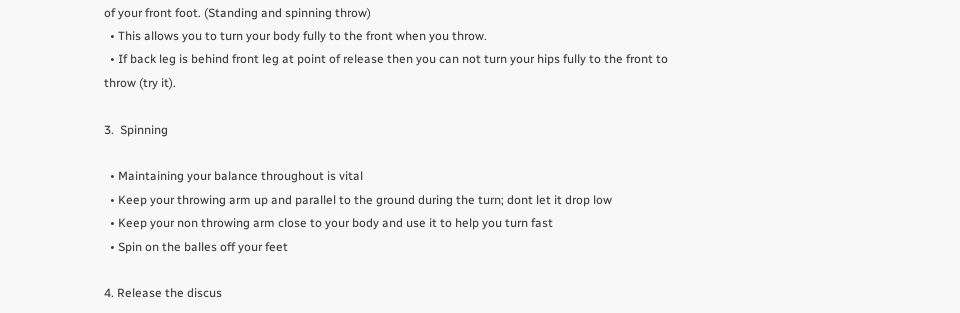of your front foot. (Standing and spinning throw)
  • This allows you to turn your body fully to the front when you throw.
  • If back leg is behind front leg at point of release then you can not turn your hips fully to the front to throw (try it).

3.  Spinning

  • Maintaining your balance throughout is vital
  • Keep your throwing arm up and parallel to the ground during the turn; dont let it drop low
  • Keep your non throwing arm close to your body and use it to help you turn fast
  • Spin on the balles off your feet

4. Release the discus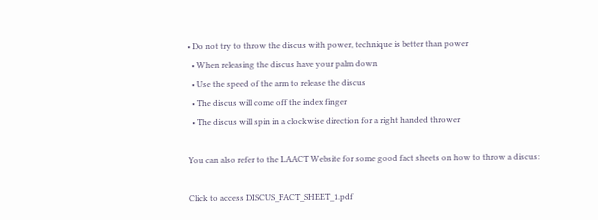• Do not try to throw the discus with power, technique is better than power
  • When releasing the discus have your palm down
  • Use the speed of the arm to release the discus
  • The discus will come off the index finger
  • The discus will spin in a clockwise direction for a right handed thrower

You can also refer to the LAACT Website for some good fact sheets on how to throw a discus:

Click to access DISCUS_FACT_SHEET_1.pdf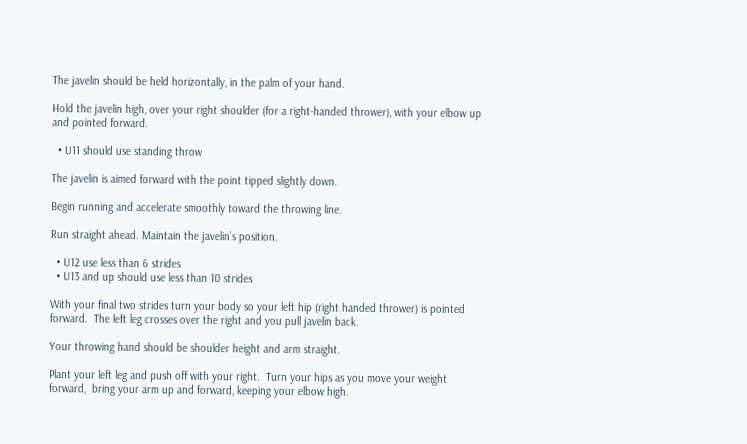The javelin should be held horizontally, in the palm of your hand.

Hold the javelin high, over your right shoulder (for a right-handed thrower), with your elbow up and pointed forward.

  • U11 should use standing throw

The javelin is aimed forward with the point tipped slightly down.

Begin running and accelerate smoothly toward the throwing line.

Run straight ahead. Maintain the javelin’s position.

  • U12 use less than 6 strides
  • U13 and up should use less than 10 strides

With your final two strides turn your body so your left hip (right handed thrower) is pointed forward.  The left leg crosses over the right and you pull javelin back.

Your throwing hand should be shoulder height and arm straight.

Plant your left leg and push off with your right.  Turn your hips as you move your weight forward,  bring your arm up and forward, keeping your elbow high.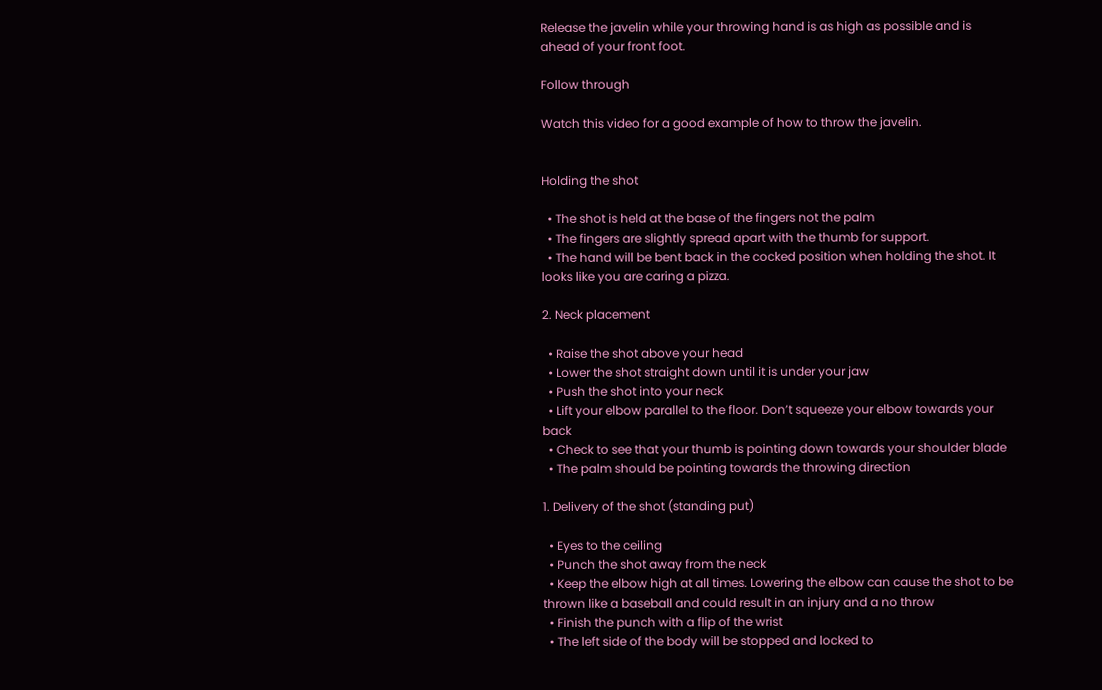Release the javelin while your throwing hand is as high as possible and is ahead of your front foot.

Follow through

Watch this video for a good example of how to throw the javelin.


Holding the shot

  • The shot is held at the base of the fingers not the palm
  • The fingers are slightly spread apart with the thumb for support.
  • The hand will be bent back in the cocked position when holding the shot. It looks like you are caring a pizza.

2. Neck placement

  • Raise the shot above your head
  • Lower the shot straight down until it is under your jaw
  • Push the shot into your neck
  • Lift your elbow parallel to the floor. Don’t squeeze your elbow towards your back
  • Check to see that your thumb is pointing down towards your shoulder blade
  • The palm should be pointing towards the throwing direction

1. Delivery of the shot (standing put)

  • Eyes to the ceiling
  • Punch the shot away from the neck
  • Keep the elbow high at all times. Lowering the elbow can cause the shot to be thrown like a baseball and could result in an injury and a no throw
  • Finish the punch with a flip of the wrist
  • The left side of the body will be stopped and locked to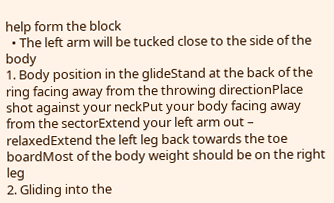help form the block
  • The left arm will be tucked close to the side of the body
1. Body position in the glideStand at the back of the ring facing away from the throwing directionPlace shot against your neckPut your body facing away from the sectorExtend your left arm out – relaxedExtend the left leg back towards the toe boardMost of the body weight should be on the right leg
2. Gliding into the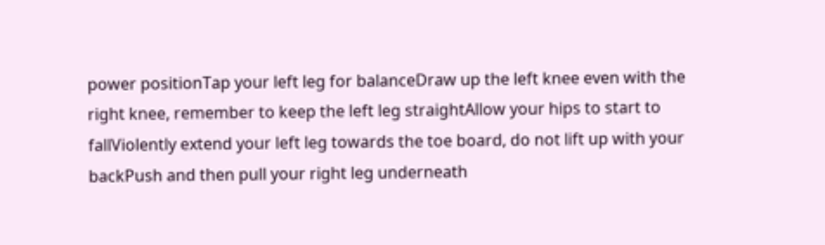power positionTap your left leg for balanceDraw up the left knee even with the right knee, remember to keep the left leg straightAllow your hips to start to fallViolently extend your left leg towards the toe board, do not lift up with your backPush and then pull your right leg underneath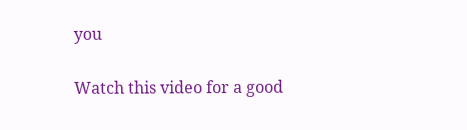you

Watch this video for a good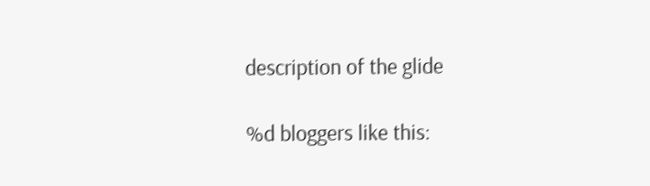description of the glide

%d bloggers like this: